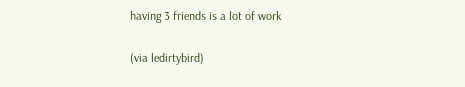having 3 friends is a lot of work

(via ledirtybird)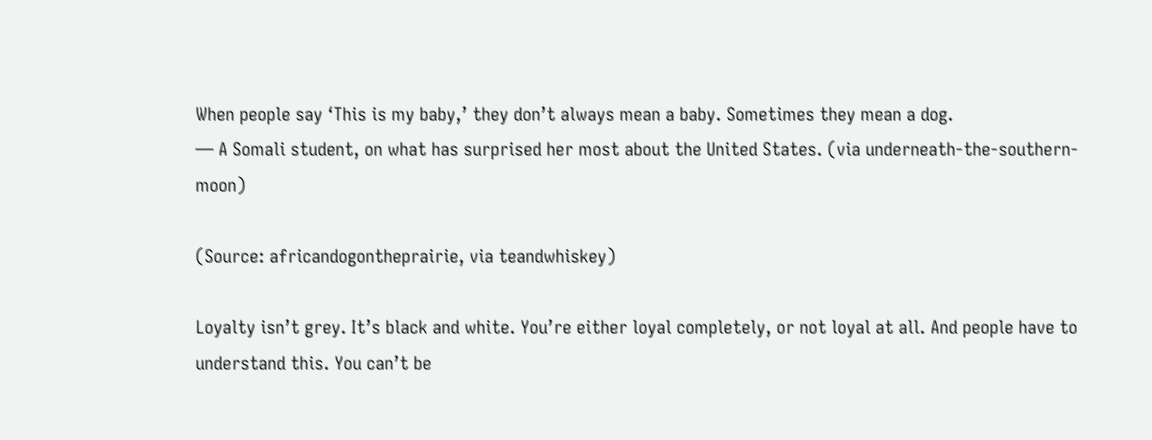When people say ‘This is my baby,’ they don’t always mean a baby. Sometimes they mean a dog.
— A Somali student, on what has surprised her most about the United States. (via underneath-the-southern-moon)

(Source: africandogontheprairie, via teandwhiskey)

Loyalty isn’t grey. It’s black and white. You’re either loyal completely, or not loyal at all. And people have to understand this. You can’t be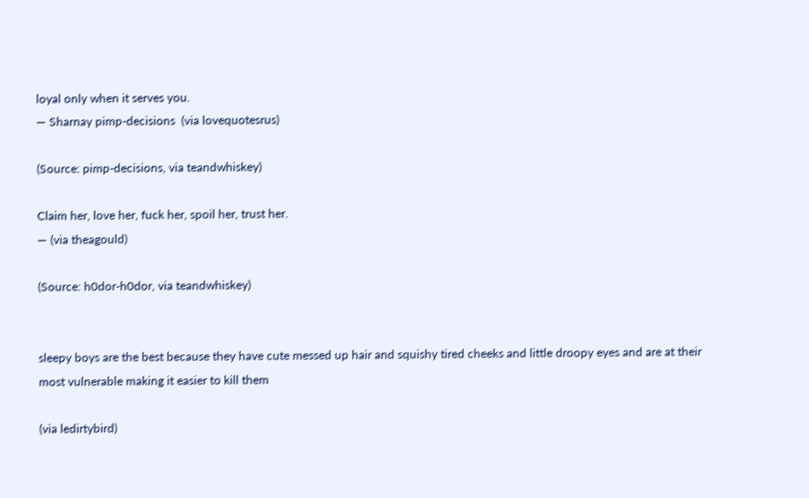loyal only when it serves you.
— Sharnay pimp-decisions  (via lovequotesrus)

(Source: pimp-decisions, via teandwhiskey)

Claim her, love her, fuck her, spoil her, trust her.
— (via theagould)

(Source: h0dor-h0dor, via teandwhiskey)


sleepy boys are the best because they have cute messed up hair and squishy tired cheeks and little droopy eyes and are at their most vulnerable making it easier to kill them

(via ledirtybird)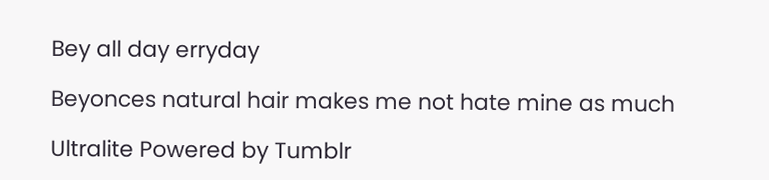Bey all day erryday

Beyonces natural hair makes me not hate mine as much

Ultralite Powered by Tumblr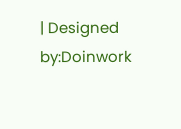| Designed by:Doinwork